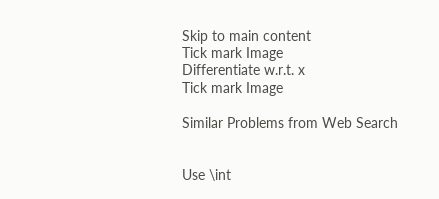Skip to main content
Tick mark Image
Differentiate w.r.t. x
Tick mark Image

Similar Problems from Web Search


Use \int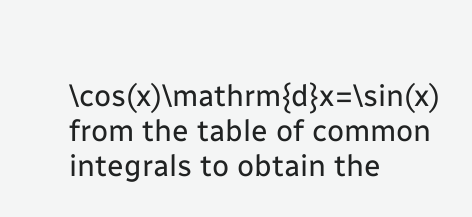\cos(x)\mathrm{d}x=\sin(x) from the table of common integrals to obtain the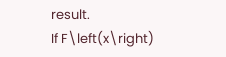result.
If F\left(x\right)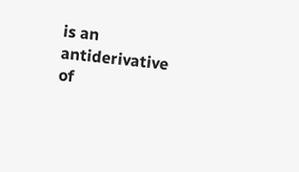is an antiderivative of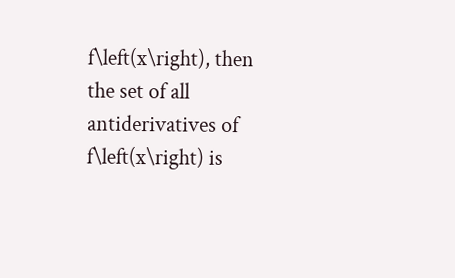f\left(x\right), then the set of all antiderivatives of f\left(x\right) is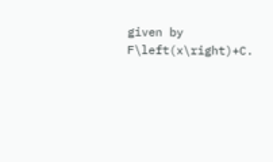given by F\left(x\right)+C.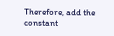Therefore, add the constant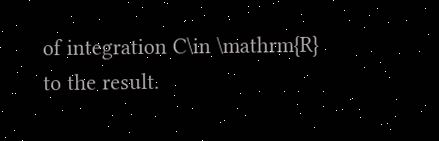of integration C\in \mathrm{R} to the result.